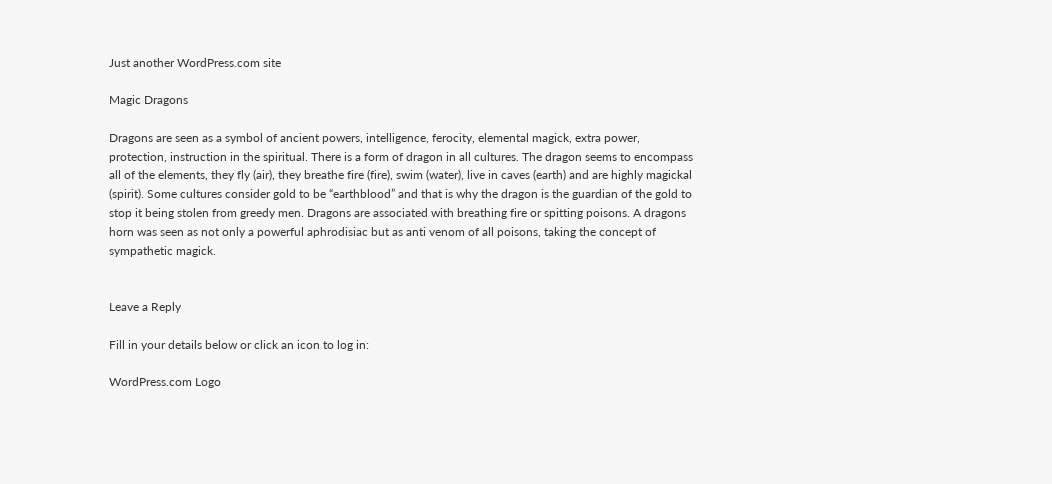Just another WordPress.com site

Magic Dragons

Dragons are seen as a symbol of ancient powers, intelligence, ferocity, elemental magick, extra power, protection, instruction in the spiritual. There is a form of dragon in all cultures. The dragon seems to encompass all of the elements, they fly (air), they breathe fire (fire), swim (water), live in caves (earth) and are highly magickal (spirit). Some cultures consider gold to be “earthblood” and that is why the dragon is the guardian of the gold to stop it being stolen from greedy men. Dragons are associated with breathing fire or spitting poisons. A dragons horn was seen as not only a powerful aphrodisiac but as anti venom of all poisons, taking the concept of sympathetic magick.


Leave a Reply

Fill in your details below or click an icon to log in:

WordPress.com Logo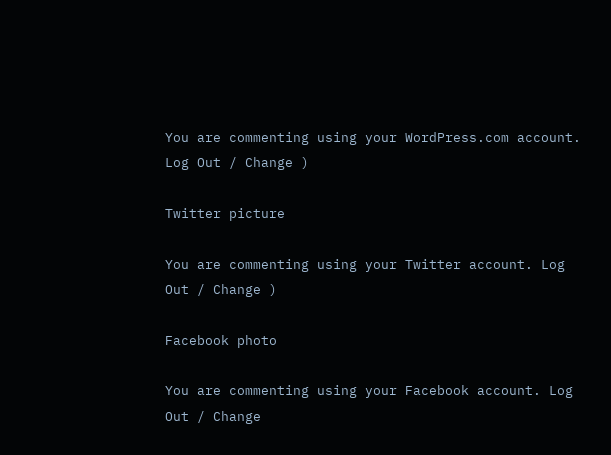You are commenting using your WordPress.com account. Log Out / Change )

Twitter picture

You are commenting using your Twitter account. Log Out / Change )

Facebook photo

You are commenting using your Facebook account. Log Out / Change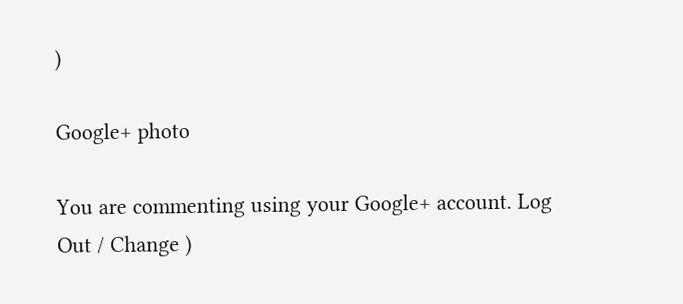)

Google+ photo

You are commenting using your Google+ account. Log Out / Change )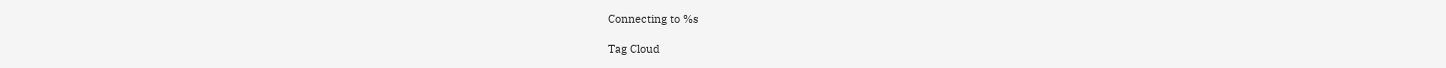Connecting to %s

Tag Cloud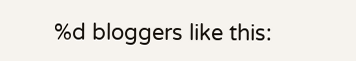%d bloggers like this: